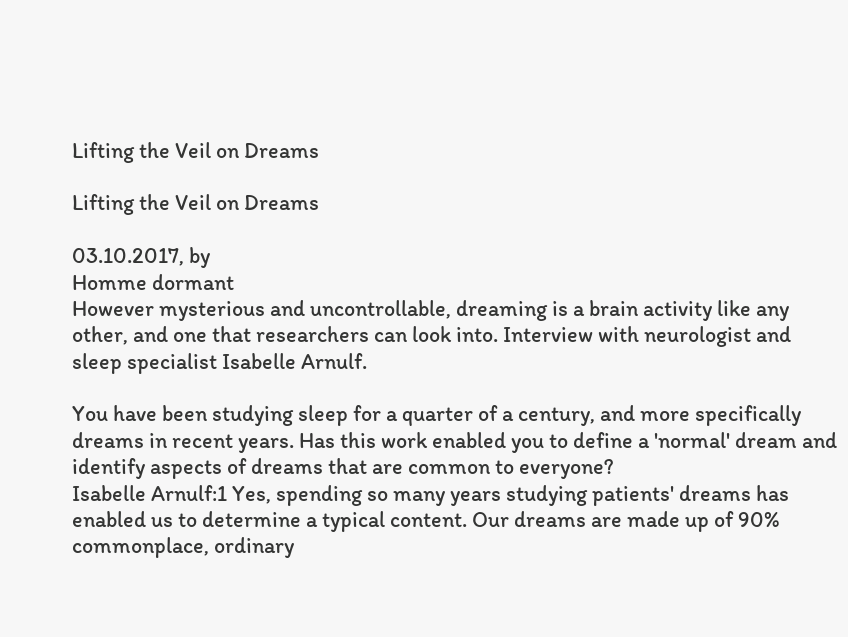Lifting the Veil on Dreams

Lifting the Veil on Dreams

03.10.2017, by
Homme dormant
However mysterious and uncontrollable, dreaming is a brain activity like any other, and one that researchers can look into. Interview with neurologist and sleep specialist Isabelle Arnulf.

You have been studying sleep for a quarter of a century, and more specifically dreams in recent years. Has this work enabled you to define a 'normal' dream and identify aspects of dreams that are common to everyone?
Isabelle Arnulf:1 Yes, spending so many years studying patients' dreams has enabled us to determine a typical content. Our dreams are made up of 90% commonplace, ordinary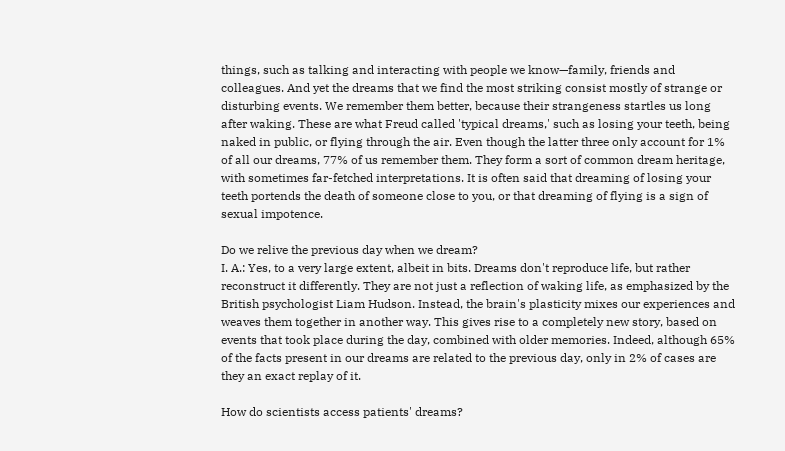things, such as talking and interacting with people we know—family, friends and colleagues. And yet the dreams that we find the most striking consist mostly of strange or disturbing events. We remember them better, because their strangeness startles us long after waking. These are what Freud called 'typical dreams,' such as losing your teeth, being naked in public, or flying through the air. Even though the latter three only account for 1% of all our dreams, 77% of us remember them. They form a sort of common dream heritage, with sometimes far-fetched interpretations. It is often said that dreaming of losing your teeth portends the death of someone close to you, or that dreaming of flying is a sign of sexual impotence.

Do we relive the previous day when we dream?
I. A.: Yes, to a very large extent, albeit in bits. Dreams don't reproduce life, but rather reconstruct it differently. They are not just a reflection of waking life, as emphasized by the British psychologist Liam Hudson. Instead, the brain's plasticity mixes our experiences and weaves them together in another way. This gives rise to a completely new story, based on events that took place during the day, combined with older memories. Indeed, although 65% of the facts present in our dreams are related to the previous day, only in 2% of cases are they an exact replay of it.

How do scientists access patients' dreams?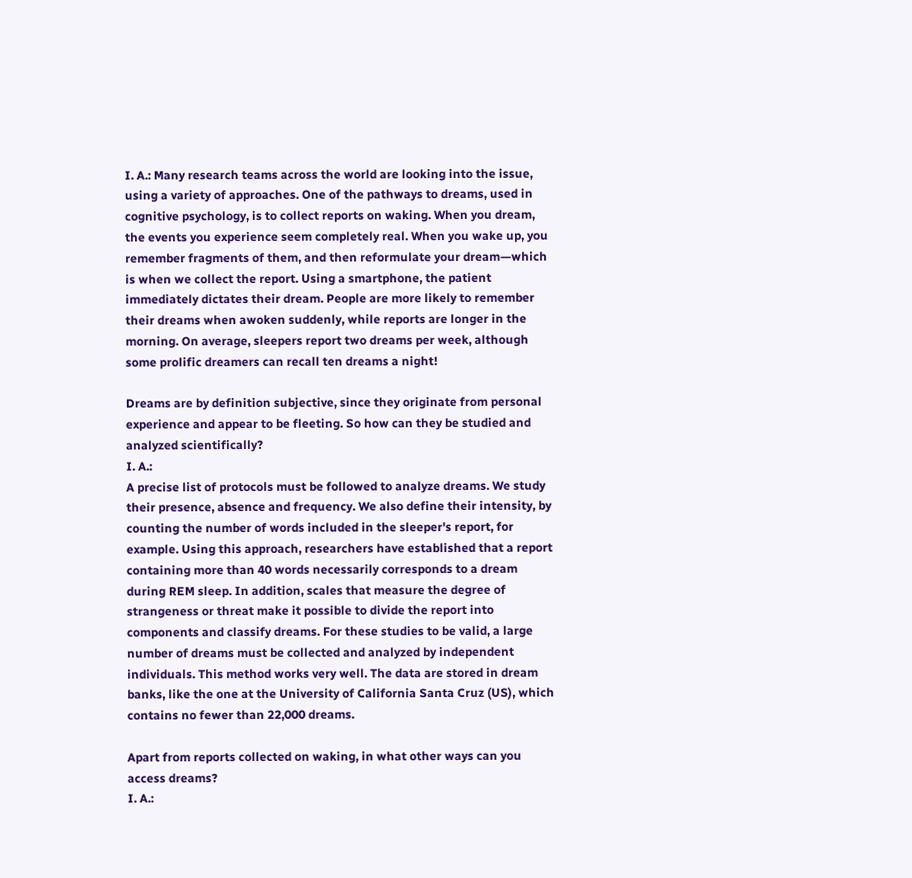I. A.: Many research teams across the world are looking into the issue, using a variety of approaches. One of the pathways to dreams, used in cognitive psychology, is to collect reports on waking. When you dream, the events you experience seem completely real. When you wake up, you remember fragments of them, and then reformulate your dream—which is when we collect the report. Using a smartphone, the patient immediately dictates their dream. People are more likely to remember their dreams when awoken suddenly, while reports are longer in the morning. On average, sleepers report two dreams per week, although some prolific dreamers can recall ten dreams a night!

Dreams are by definition subjective, since they originate from personal experience and appear to be fleeting. So how can they be studied and analyzed scientifically?
I. A.:
A precise list of protocols must be followed to analyze dreams. We study their presence, absence and frequency. We also define their intensity, by counting the number of words included in the sleeper's report, for example. Using this approach, researchers have established that a report containing more than 40 words necessarily corresponds to a dream during REM sleep. In addition, scales that measure the degree of strangeness or threat make it possible to divide the report into components and classify dreams. For these studies to be valid, a large number of dreams must be collected and analyzed by independent individuals. This method works very well. The data are stored in dream banks, like the one at the University of California Santa Cruz (US), which contains no fewer than 22,000 dreams.

Apart from reports collected on waking, in what other ways can you access dreams?
I. A.: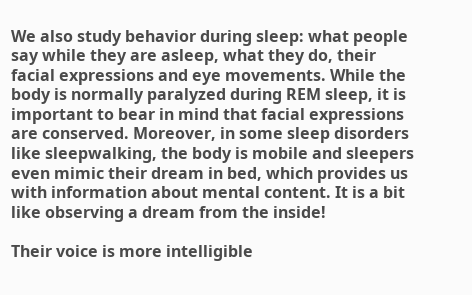We also study behavior during sleep: what people say while they are asleep, what they do, their facial expressions and eye movements. While the body is normally paralyzed during REM sleep, it is important to bear in mind that facial expressions are conserved. Moreover, in some sleep disorders like sleepwalking, the body is mobile and sleepers even mimic their dream in bed, which provides us with information about mental content. It is a bit like observing a dream from the inside!

Their voice is more intelligible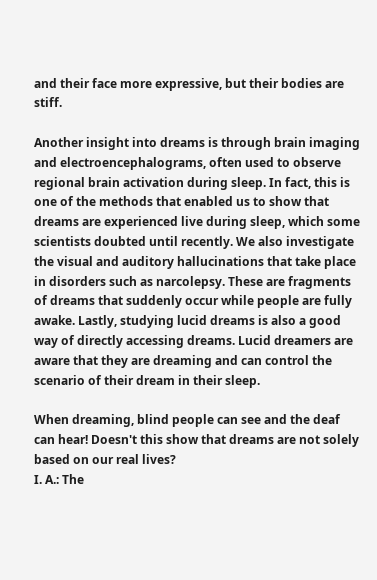and their face more expressive, but their bodies are stiff.

Another insight into dreams is through brain imaging and electroencephalograms, often used to observe regional brain activation during sleep. In fact, this is one of the methods that enabled us to show that dreams are experienced live during sleep, which some scientists doubted until recently. We also investigate the visual and auditory hallucinations that take place in disorders such as narcolepsy. These are fragments of dreams that suddenly occur while people are fully awake. Lastly, studying lucid dreams is also a good way of directly accessing dreams. Lucid dreamers are aware that they are dreaming and can control the scenario of their dream in their sleep.

When dreaming, blind people can see and the deaf can hear! Doesn't this show that dreams are not solely based on our real lives?
I. A.: The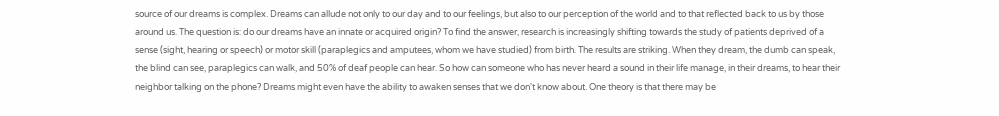source of our dreams is complex. Dreams can allude not only to our day and to our feelings, but also to our perception of the world and to that reflected back to us by those around us. The question is: do our dreams have an innate or acquired origin? To find the answer, research is increasingly shifting towards the study of patients deprived of a sense (sight, hearing or speech) or motor skill (paraplegics and amputees, whom we have studied) from birth. The results are striking. When they dream, the dumb can speak, the blind can see, paraplegics can walk, and 50% of deaf people can hear. So how can someone who has never heard a sound in their life manage, in their dreams, to hear their neighbor talking on the phone? Dreams might even have the ability to awaken senses that we don't know about. One theory is that there may be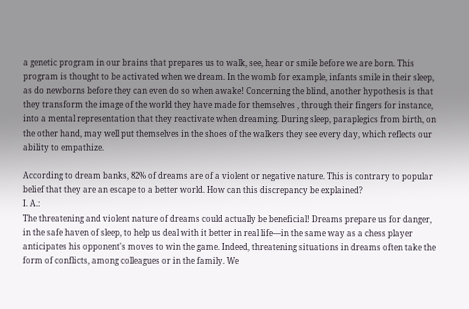a genetic program in our brains that prepares us to walk, see, hear or smile before we are born. This program is thought to be activated when we dream. In the womb for example, infants smile in their sleep, as do newborns before they can even do so when awake! Concerning the blind, another hypothesis is that they transform the image of the world they have made for themselves , through their fingers for instance, into a mental representation that they reactivate when dreaming. During sleep, paraplegics from birth, on the other hand, may well put themselves in the shoes of the walkers they see every day, which reflects our ability to empathize.

According to dream banks, 82% of dreams are of a violent or negative nature. This is contrary to popular belief that they are an escape to a better world. How can this discrepancy be explained?
I. A.:
The threatening and violent nature of dreams could actually be beneficial! Dreams prepare us for danger, in the safe haven of sleep, to help us deal with it better in real life—in the same way as a chess player anticipates his opponent's moves to win the game. Indeed, threatening situations in dreams often take the form of conflicts, among colleagues or in the family. We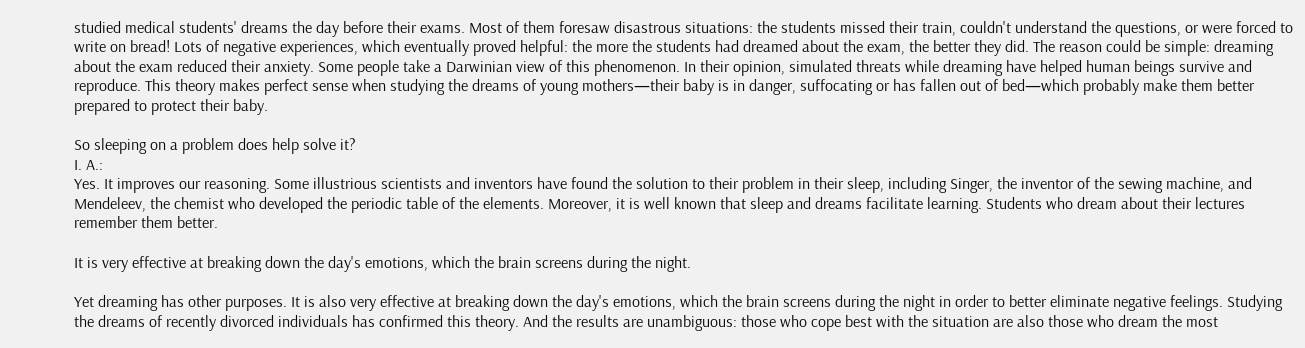studied medical students' dreams the day before their exams. Most of them foresaw disastrous situations: the students missed their train, couldn't understand the questions, or were forced to write on bread! Lots of negative experiences, which eventually proved helpful: the more the students had dreamed about the exam, the better they did. The reason could be simple: dreaming about the exam reduced their anxiety. Some people take a Darwinian view of this phenomenon. In their opinion, simulated threats while dreaming have helped human beings survive and reproduce. This theory makes perfect sense when studying the dreams of young mothers—their baby is in danger, suffocating or has fallen out of bed—which probably make them better prepared to protect their baby.

So sleeping on a problem does help solve it?
I. A.:
Yes. It improves our reasoning. Some illustrious scientists and inventors have found the solution to their problem in their sleep, including Singer, the inventor of the sewing machine, and Mendeleev, the chemist who developed the periodic table of the elements. Moreover, it is well known that sleep and dreams facilitate learning. Students who dream about their lectures remember them better.

It is very effective at breaking down the day's emotions, which the brain screens during the night.

Yet dreaming has other purposes. It is also very effective at breaking down the day's emotions, which the brain screens during the night in order to better eliminate negative feelings. Studying the dreams of recently divorced individuals has confirmed this theory. And the results are unambiguous: those who cope best with the situation are also those who dream the most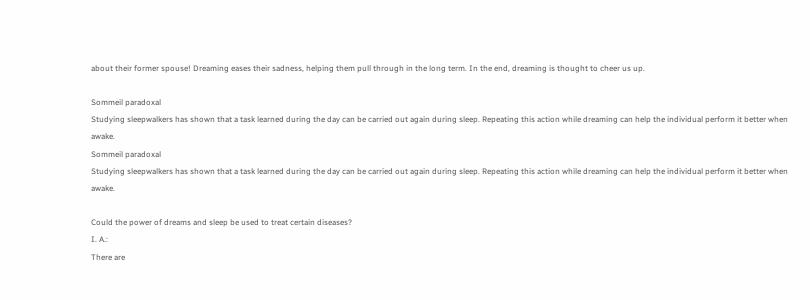about their former spouse! Dreaming eases their sadness, helping them pull through in the long term. In the end, dreaming is thought to cheer us up.

Sommeil paradoxal
Studying sleepwalkers has shown that a task learned during the day can be carried out again during sleep. Repeating this action while dreaming can help the individual perform it better when awake.
Sommeil paradoxal
Studying sleepwalkers has shown that a task learned during the day can be carried out again during sleep. Repeating this action while dreaming can help the individual perform it better when awake.

Could the power of dreams and sleep be used to treat certain diseases?
I. A.:
There are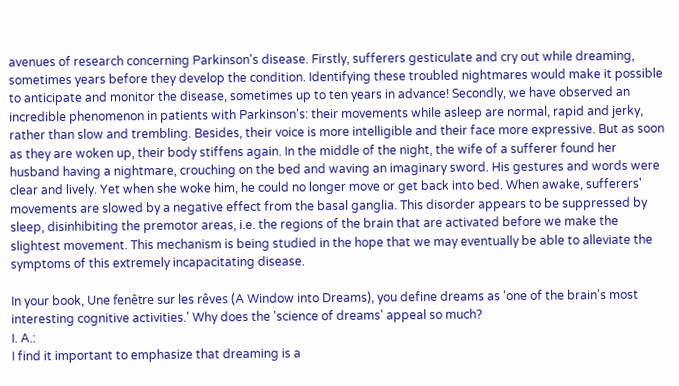avenues of research concerning Parkinson's disease. Firstly, sufferers gesticulate and cry out while dreaming, sometimes years before they develop the condition. Identifying these troubled nightmares would make it possible to anticipate and monitor the disease, sometimes up to ten years in advance! Secondly, we have observed an incredible phenomenon in patients with Parkinson's: their movements while asleep are normal, rapid and jerky, rather than slow and trembling. Besides, their voice is more intelligible and their face more expressive. But as soon as they are woken up, their body stiffens again. In the middle of the night, the wife of a sufferer found her husband having a nightmare, crouching on the bed and waving an imaginary sword. His gestures and words were clear and lively. Yet when she woke him, he could no longer move or get back into bed. When awake, sufferers' movements are slowed by a negative effect from the basal ganglia. This disorder appears to be suppressed by sleep, disinhibiting the premotor areas, i.e. the regions of the brain that are activated before we make the slightest movement. This mechanism is being studied in the hope that we may eventually be able to alleviate the symptoms of this extremely incapacitating disease.

In your book, Une fenêtre sur les rêves (A Window into Dreams), you define dreams as 'one of the brain's most interesting cognitive activities.' Why does the 'science of dreams' appeal so much?
I. A.:
I find it important to emphasize that dreaming is a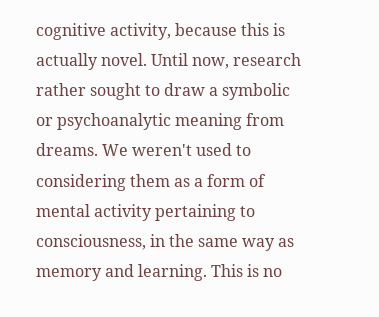cognitive activity, because this is actually novel. Until now, research rather sought to draw a symbolic or psychoanalytic meaning from dreams. We weren't used to considering them as a form of mental activity pertaining to consciousness, in the same way as memory and learning. This is no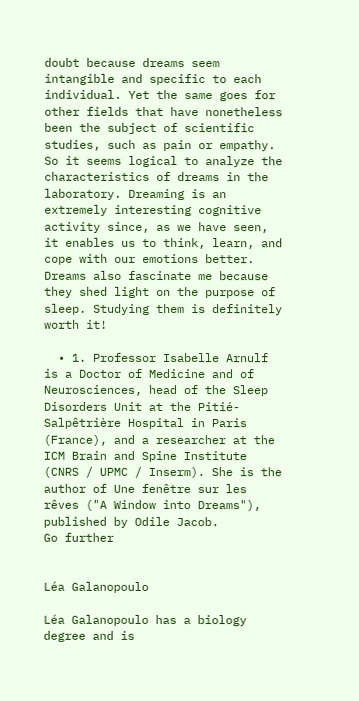doubt because dreams seem intangible and specific to each individual. Yet the same goes for other fields that have nonetheless been the subject of scientific studies, such as pain or empathy. So it seems logical to analyze the characteristics of dreams in the laboratory. Dreaming is an extremely interesting cognitive activity since, as we have seen, it enables us to think, learn, and cope with our emotions better. Dreams also fascinate me because they shed light on the purpose of sleep. Studying them is definitely worth it!

  • 1. Professor Isabelle Arnulf is a Doctor of Medicine and of Neurosciences, head of the Sleep Disorders Unit at the Pitié-Salpêtrière Hospital in Paris (France), and a researcher at the ICM Brain and Spine Institute (CNRS / UPMC / Inserm). She is the author of Une fenêtre sur les rêves ("A Window into Dreams"), published by Odile Jacob.
Go further


Léa Galanopoulo

Léa Galanopoulo has a biology degree and is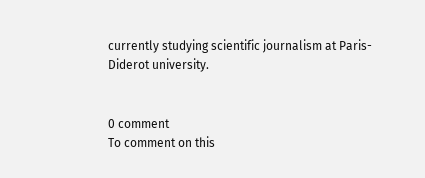currently studying scientific journalism at Paris-Diderot university.


0 comment
To comment on this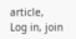article,
Log in, join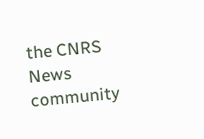the CNRS News community